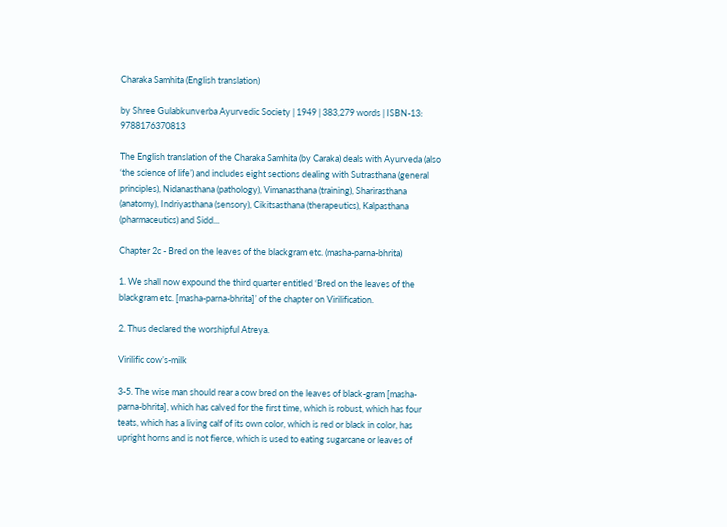Charaka Samhita (English translation)

by Shree Gulabkunverba Ayurvedic Society | 1949 | 383,279 words | ISBN-13: 9788176370813

The English translation of the Charaka Samhita (by Caraka) deals with Ayurveda (also ‘the science of life’) and includes eight sections dealing with Sutrasthana (general principles), Nidanasthana (pathology), Vimanasthana (training), Sharirasthana (anatomy), Indriyasthana (sensory), Cikitsasthana (therapeutics), Kalpasthana (pharmaceutics) and Sidd...

Chapter 2c - Bred on the leaves of the blackgram etc. (masha-parna-bhrita)

1. We shall now expound the third quarter entitled ‘Bred on the leaves of the blackgram etc. [masha-parna-bhrita]’ of the chapter on Virilification.

2. Thus declared the worshipful Atreya.

Virilific cow’s-milk

3-5. The wise man should rear a cow bred on the leaves of black-gram [masha-parna-bhrita], which has calved for the first time, which is robust, which has four teats, which has a living calf of its own color, which is red or black in color, has upright horns and is not fierce, which is used to eating sugarcane or leaves of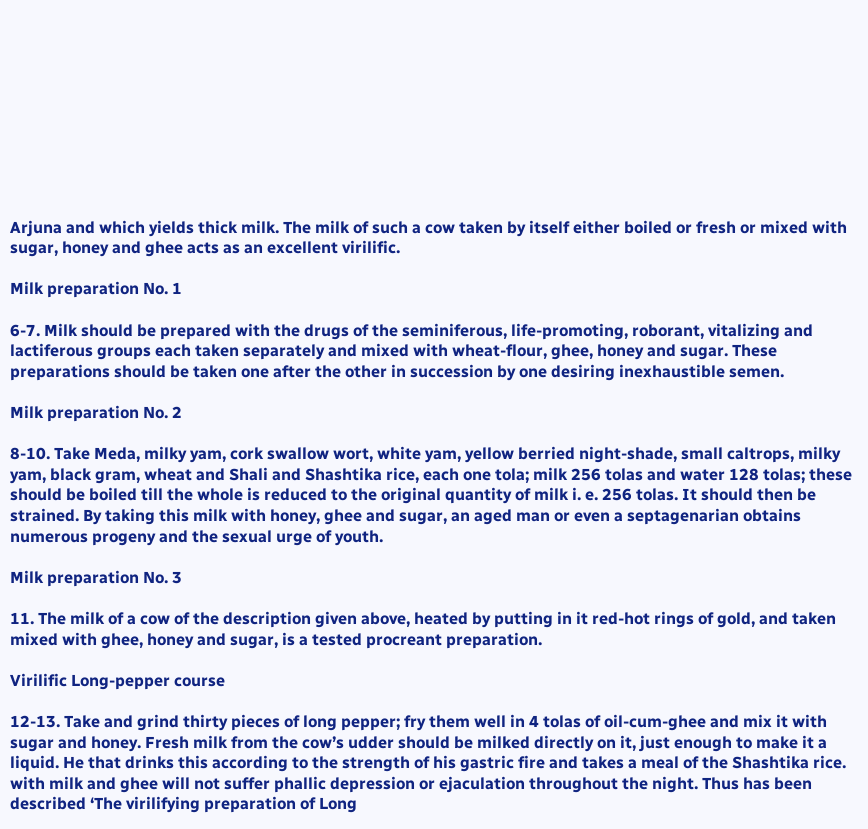Arjuna and which yields thick milk. The milk of such a cow taken by itself either boiled or fresh or mixed with sugar, honey and ghee acts as an excellent virilific.

Milk preparation No. 1

6-7. Milk should be prepared with the drugs of the seminiferous, life-promoting, roborant, vitalizing and lactiferous groups each taken separately and mixed with wheat-flour, ghee, honey and sugar. These preparations should be taken one after the other in succession by one desiring inexhaustible semen.

Milk preparation No. 2

8-10. Take Meda, milky yam, cork swallow wort, white yam, yellow berried night-shade, small caltrops, milky yam, black gram, wheat and Shali and Shashtika rice, each one tola; milk 256 tolas and water 128 tolas; these should be boiled till the whole is reduced to the original quantity of milk i. e. 256 tolas. It should then be strained. By taking this milk with honey, ghee and sugar, an aged man or even a septagenarian obtains numerous progeny and the sexual urge of youth.

Milk preparation No. 3

11. The milk of a cow of the description given above, heated by putting in it red-hot rings of gold, and taken mixed with ghee, honey and sugar, is a tested procreant preparation.

Virilific Long-pepper course

12-13. Take and grind thirty pieces of long pepper; fry them well in 4 tolas of oil-cum-ghee and mix it with sugar and honey. Fresh milk from the cow’s udder should be milked directly on it, just enough to make it a liquid. He that drinks this according to the strength of his gastric fire and takes a meal of the Shashtika rice. with milk and ghee will not suffer phallic depression or ejaculation throughout the night. Thus has been described ‘The virilifying preparation of Long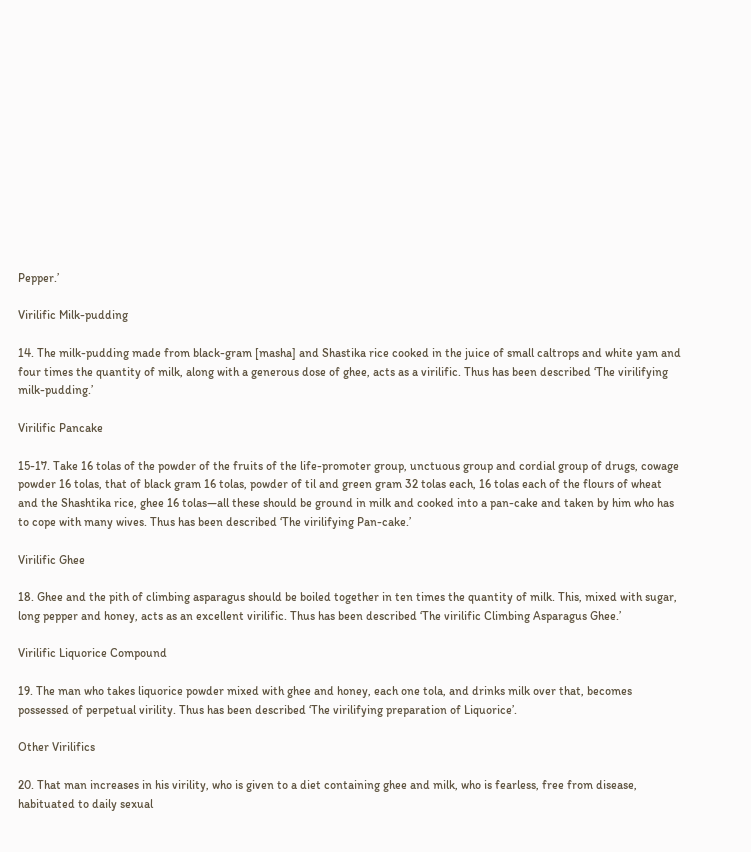Pepper.’

Virilific Milk-pudding

14. The milk-pudding made from black-gram [masha] and Shastika rice cooked in the juice of small caltrops and white yam and four times the quantity of milk, along with a generous dose of ghee, acts as a virilific. Thus has been described ‘The virilifying milk-pudding.’

Virilific Pancake

15-17. Take 16 tolas of the powder of the fruits of the life-promoter group, unctuous group and cordial group of drugs, cowage powder 16 tolas, that of black gram 16 tolas, powder of til and green gram 32 tolas each, 16 tolas each of the flours of wheat and the Shashtika rice, ghee 16 tolas—all these should be ground in milk and cooked into a pan-cake and taken by him who has to cope with many wives. Thus has been described ‘The virilifying Pan-cake.’

Virilific Ghee

18. Ghee and the pith of climbing asparagus should be boiled together in ten times the quantity of milk. This, mixed with sugar, long pepper and honey, acts as an excellent virilific. Thus has been described ‘The virilific Climbing Asparagus Ghee.’

Virilific Liquorice Compound

19. The man who takes liquorice powder mixed with ghee and honey, each one tola, and drinks milk over that, becomes possessed of perpetual virility. Thus has been described ‘The virilifying preparation of Liquorice’.

Other Virilifics

20. That man increases in his virility, who is given to a diet containing ghee and milk, who is fearless, free from disease, habituated to daily sexual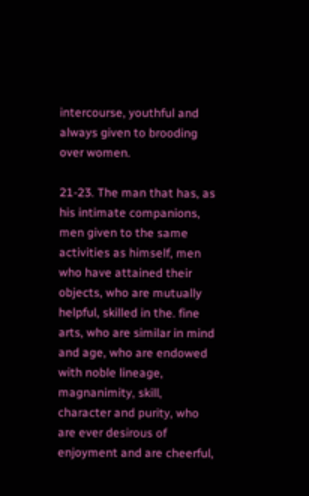intercourse, youthful and always given to brooding over women.

21-23. The man that has, as his intimate companions, men given to the same activities as himself, men who have attained their objects, who are mutually helpful, skilled in the. fine arts, who are similar in mind and age, who are endowed with noble lineage, magnanimity, skill, character and purity, who are ever desirous of enjoyment and are cheerful,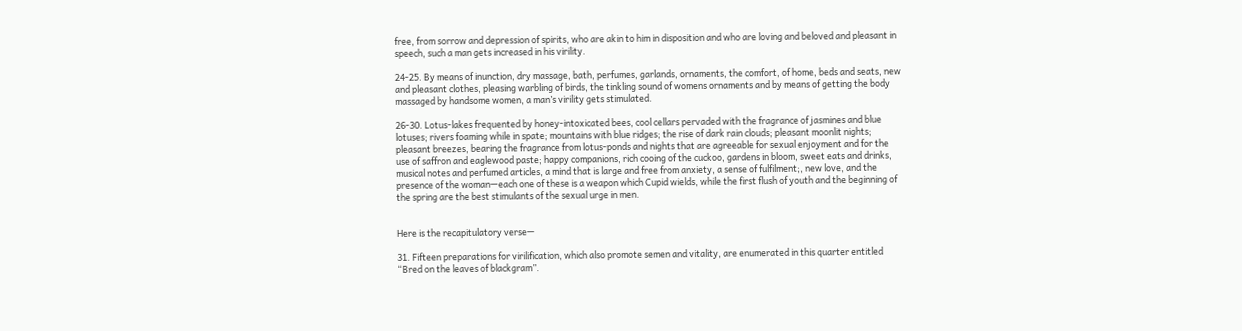free, from sorrow and depression of spirits, who are akin to him in disposition and who are loving and beloved and pleasant in speech, such a man gets increased in his virility.

24-25. By means of inunction, dry massage, bath, perfumes, garlands, ornaments, the comfort, of home, beds and seats, new and pleasant clothes, pleasing warbling of birds, the tinkling sound of womens ornaments and by means of getting the body massaged by handsome women, a man’s virility gets stimulated.

26-30. Lotus-lakes frequented by honey-intoxicated bees, cool cellars pervaded with the fragrance of jasmines and blue lotuses; rivers foaming while in spate; mountains with blue ridges; the rise of dark rain clouds; pleasant moonlit nights; pleasant breezes, bearing the fragrance from lotus-ponds and nights that are agreeable for sexual enjoyment and for the use of saffron and eaglewood paste; happy companions, rich cooing of the cuckoo, gardens in bloom, sweet eats and drinks, musical notes and perfumed articles, a mind that is large and free from anxiety, a sense of fulfilment;, new love, and the presence of the woman—each one of these is a weapon which Cupid wields, while the first flush of youth and the beginning of the spring are the best stimulants of the sexual urge in men.


Here is the recapitulatory verse—

31. Fifteen preparations for virilification, which also promote semen and vitality, are enumerated in this quarter entitled “Bred on the leaves of blackgram”.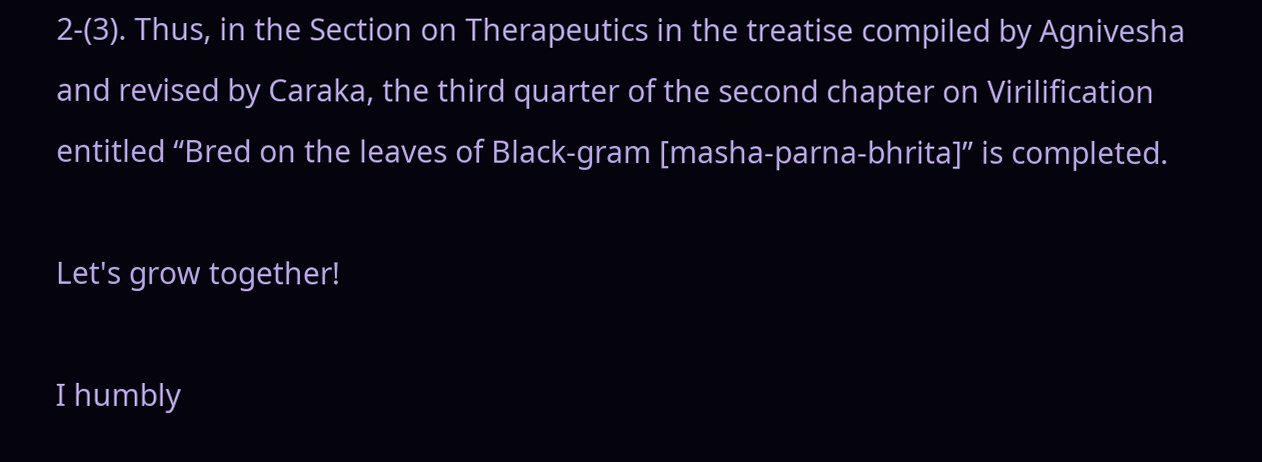2-(3). Thus, in the Section on Therapeutics in the treatise compiled by Agnivesha and revised by Caraka, the third quarter of the second chapter on Virilification entitled “Bred on the leaves of Black-gram [masha-parna-bhrita]” is completed.

Let's grow together!

I humbly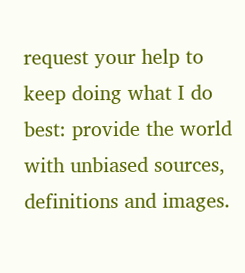request your help to keep doing what I do best: provide the world with unbiased sources, definitions and images.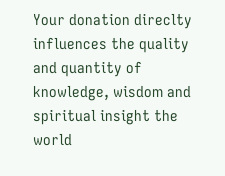Your donation direclty influences the quality and quantity of knowledge, wisdom and spiritual insight the world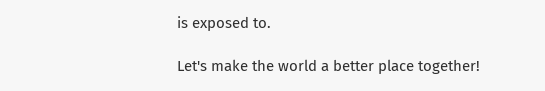is exposed to.

Let's make the world a better place together!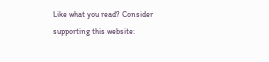Like what you read? Consider supporting this website: